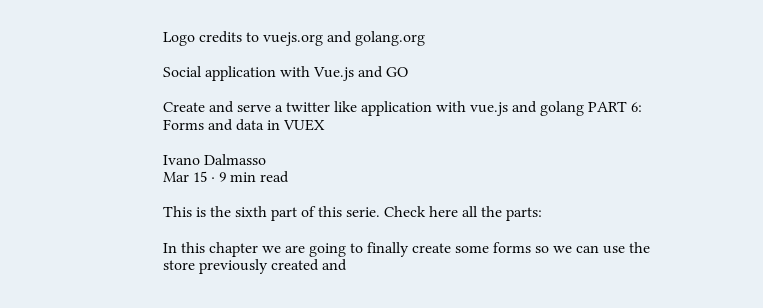Logo credits to vuejs.org and golang.org

Social application with Vue.js and GO

Create and serve a twitter like application with vue.js and golang PART 6: Forms and data in VUEX

Ivano Dalmasso
Mar 15 · 9 min read

This is the sixth part of this serie. Check here all the parts:

In this chapter we are going to finally create some forms so we can use the store previously created and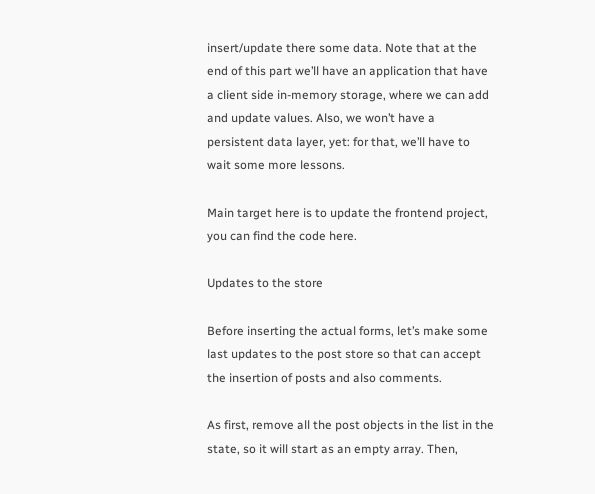insert/update there some data. Note that at the end of this part we’ll have an application that have a client side in-memory storage, where we can add and update values. Also, we won’t have a persistent data layer, yet: for that, we’ll have to wait some more lessons.

Main target here is to update the frontend project, you can find the code here.

Updates to the store

Before inserting the actual forms, let’s make some last updates to the post store so that can accept the insertion of posts and also comments.

As first, remove all the post objects in the list in the state, so it will start as an empty array. Then,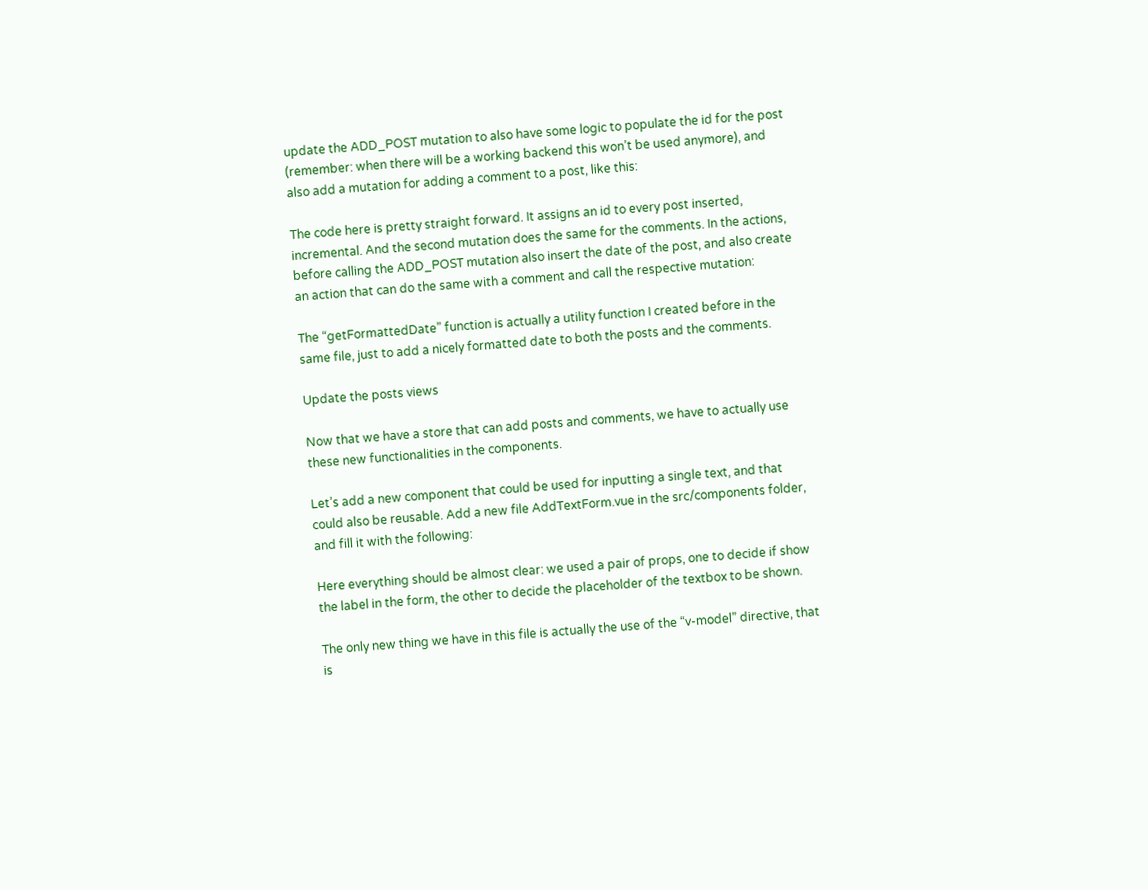update the ADD_POST mutation to also have some logic to populate the id for the post (remember: when there will be a working backend this won’t be used anymore), and also add a mutation for adding a comment to a post, like this:

The code here is pretty straight forward. It assigns an id to every post inserted, incremental. And the second mutation does the same for the comments. In the actions, before calling the ADD_POST mutation also insert the date of the post, and also create an action that can do the same with a comment and call the respective mutation:

The “getFormattedDate” function is actually a utility function I created before in the same file, just to add a nicely formatted date to both the posts and the comments.

Update the posts views

Now that we have a store that can add posts and comments, we have to actually use these new functionalities in the components.

Let’s add a new component that could be used for inputting a single text, and that could also be reusable. Add a new file AddTextForm.vue in the src/components folder, and fill it with the following:

Here everything should be almost clear: we used a pair of props, one to decide if show the label in the form, the other to decide the placeholder of the textbox to be shown.

The only new thing we have in this file is actually the use of the “v-model” directive, that is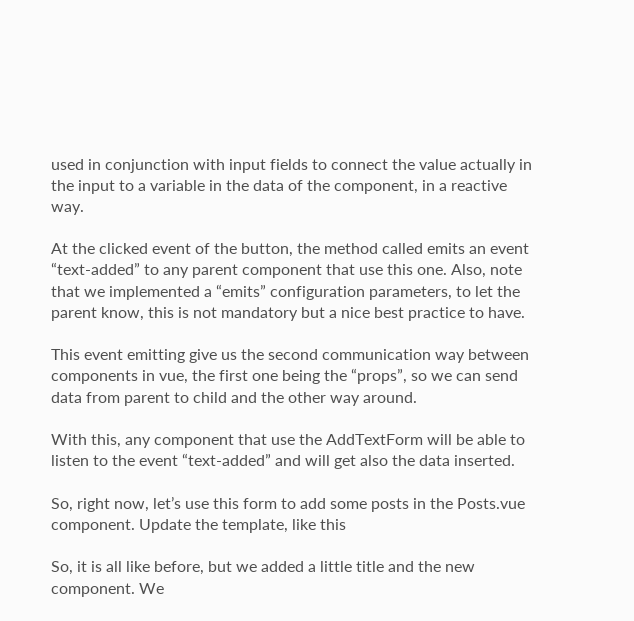used in conjunction with input fields to connect the value actually in the input to a variable in the data of the component, in a reactive way.

At the clicked event of the button, the method called emits an event “text-added” to any parent component that use this one. Also, note that we implemented a “emits” configuration parameters, to let the parent know, this is not mandatory but a nice best practice to have.

This event emitting give us the second communication way between components in vue, the first one being the “props”, so we can send data from parent to child and the other way around.

With this, any component that use the AddTextForm will be able to listen to the event “text-added” and will get also the data inserted.

So, right now, let’s use this form to add some posts in the Posts.vue component. Update the template, like this

So, it is all like before, but we added a little title and the new component. We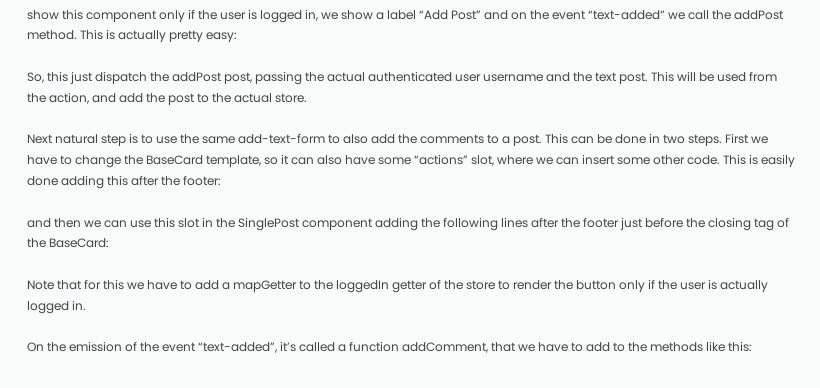show this component only if the user is logged in, we show a label “Add Post” and on the event “text-added” we call the addPost method. This is actually pretty easy:

So, this just dispatch the addPost post, passing the actual authenticated user username and the text post. This will be used from the action, and add the post to the actual store.

Next natural step is to use the same add-text-form to also add the comments to a post. This can be done in two steps. First we have to change the BaseCard template, so it can also have some “actions” slot, where we can insert some other code. This is easily done adding this after the footer:

and then we can use this slot in the SinglePost component adding the following lines after the footer just before the closing tag of the BaseCard:

Note that for this we have to add a mapGetter to the loggedIn getter of the store to render the button only if the user is actually logged in.

On the emission of the event “text-added”, it’s called a function addComment, that we have to add to the methods like this: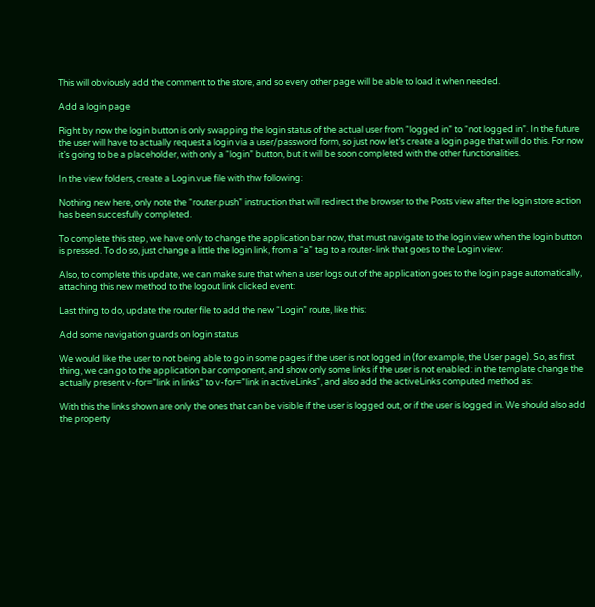This will obviously add the comment to the store, and so every other page will be able to load it when needed.

Add a login page

Right by now the login button is only swapping the login status of the actual user from “logged in” to “not logged in”. In the future the user will have to actually request a login via a user/password form, so just now let’s create a login page that will do this. For now it’s going to be a placeholder, with only a “login” button, but it will be soon completed with the other functionalities.

In the view folders, create a Login.vue file with thw following:

Nothing new here, only note the “router.push” instruction that will redirect the browser to the Posts view after the login store action has been succesfully completed.

To complete this step, we have only to change the application bar now, that must navigate to the login view when the login button is pressed. To do so, just change a little the login link, from a “a” tag to a router-link that goes to the Login view:

Also, to complete this update, we can make sure that when a user logs out of the application goes to the login page automatically, attaching this new method to the logout link clicked event:

Last thing to do, update the router file to add the new “Login” route, like this:

Add some navigation guards on login status

We would like the user to not being able to go in some pages if the user is not logged in (for example, the User page). So, as first thing, we can go to the application bar component, and show only some links if the user is not enabled: in the template change the actually present v-for=”link in links” to v-for=”link in activeLinks”, and also add the activeLinks computed method as:

With this the links shown are only the ones that can be visible if the user is logged out, or if the user is logged in. We should also add the property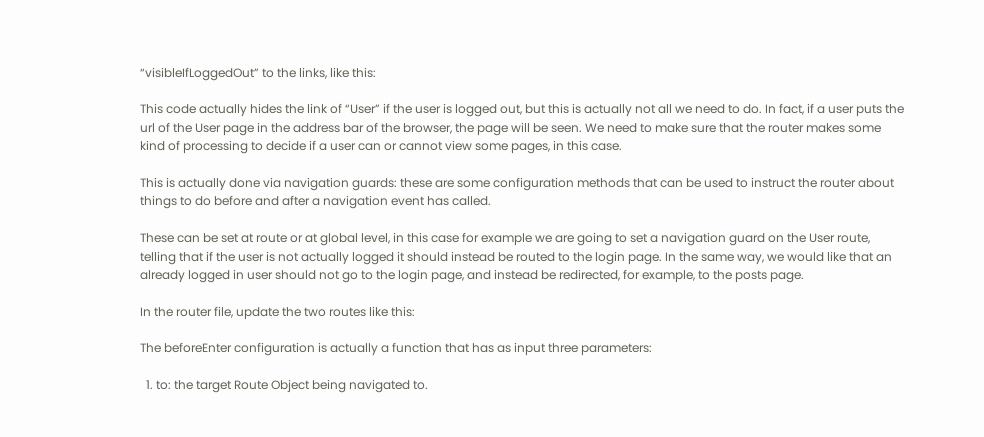“visibleIfLoggedOut” to the links, like this:

This code actually hides the link of “User” if the user is logged out, but this is actually not all we need to do. In fact, if a user puts the url of the User page in the address bar of the browser, the page will be seen. We need to make sure that the router makes some kind of processing to decide if a user can or cannot view some pages, in this case.

This is actually done via navigation guards: these are some configuration methods that can be used to instruct the router about things to do before and after a navigation event has called.

These can be set at route or at global level, in this case for example we are going to set a navigation guard on the User route, telling that if the user is not actually logged it should instead be routed to the login page. In the same way, we would like that an already logged in user should not go to the login page, and instead be redirected, for example, to the posts page.

In the router file, update the two routes like this:

The beforeEnter configuration is actually a function that has as input three parameters:

  1. to: the target Route Object being navigated to.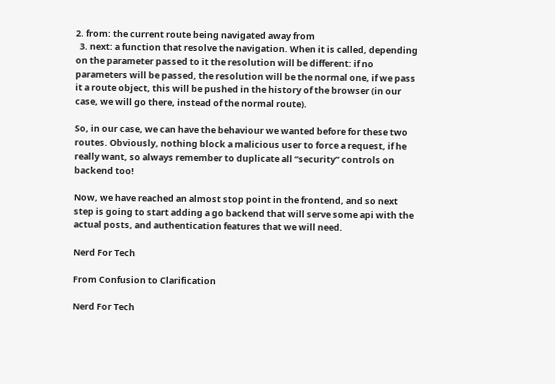2. from: the current route being navigated away from
  3. next: a function that resolve the navigation. When it is called, depending on the parameter passed to it the resolution will be different: if no parameters will be passed, the resolution will be the normal one, if we pass it a route object, this will be pushed in the history of the browser (in our case, we will go there, instead of the normal route).

So, in our case, we can have the behaviour we wanted before for these two routes. Obviously, nothing block a malicious user to force a request, if he really want, so always remember to duplicate all “security” controls on backend too!

Now, we have reached an almost stop point in the frontend, and so next step is going to start adding a go backend that will serve some api with the actual posts, and authentication features that we will need.

Nerd For Tech

From Confusion to Clarification

Nerd For Tech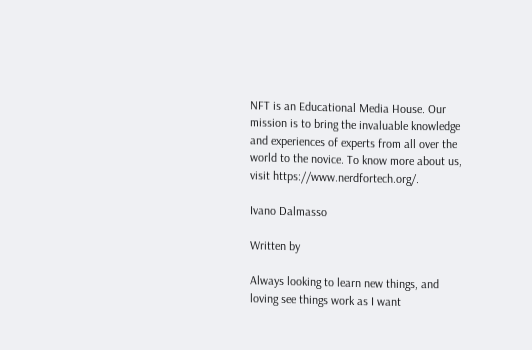NFT is an Educational Media House. Our mission is to bring the invaluable knowledge and experiences of experts from all over the world to the novice. To know more about us, visit https://www.nerdfortech.org/.

Ivano Dalmasso

Written by

Always looking to learn new things, and loving see things work as I want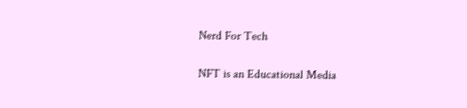Nerd For Tech

NFT is an Educational Media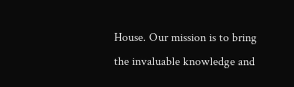House. Our mission is to bring the invaluable knowledge and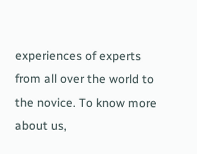experiences of experts from all over the world to the novice. To know more about us,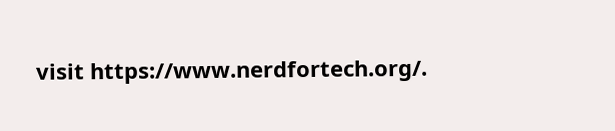visit https://www.nerdfortech.org/.